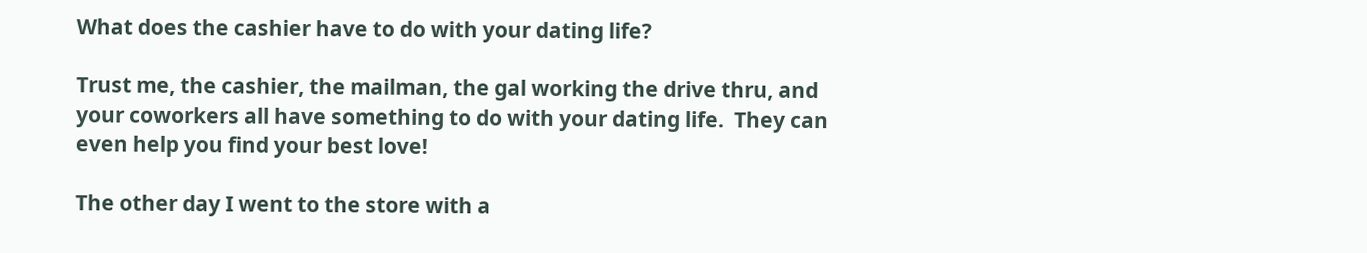What does the cashier have to do with your dating life?

Trust me, the cashier, the mailman, the gal working the drive thru, and your coworkers all have something to do with your dating life.  They can even help you find your best love!

The other day I went to the store with a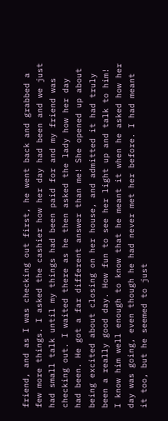friend, and as I was checking out first, he went back and grabbed a few more things. I asked the cashier how her day had been and we just had small talk until my things had been paid for and my friend was checking out. I waited there as he then asked the lady how her day had been. He got a far different answer than me! She opened up about being excited about closing on her house, and admitted it had truly been a really good day. How fun to see her light up and talk to him! I know him well enough to know that he meant it when he asked how her day was going, even though he had never met her before. I had meant it too, but he seemed to just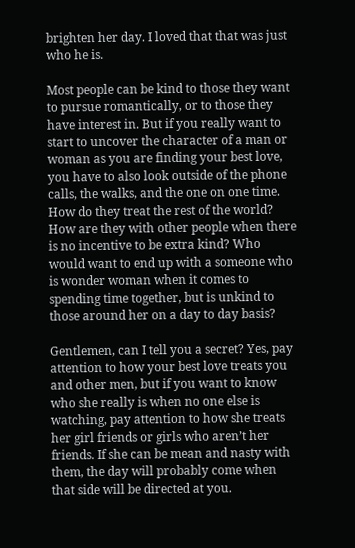brighten her day. I loved that that was just who he is.

Most people can be kind to those they want to pursue romantically, or to those they have interest in. But if you really want to start to uncover the character of a man or woman as you are finding your best love, you have to also look outside of the phone calls, the walks, and the one on one time. How do they treat the rest of the world? How are they with other people when there is no incentive to be extra kind? Who would want to end up with a someone who is wonder woman when it comes to spending time together, but is unkind to those around her on a day to day basis?

Gentlemen, can I tell you a secret? Yes, pay attention to how your best love treats you and other men, but if you want to know who she really is when no one else is watching, pay attention to how she treats her girl friends or girls who aren’t her friends. If she can be mean and nasty with them, the day will probably come when that side will be directed at you.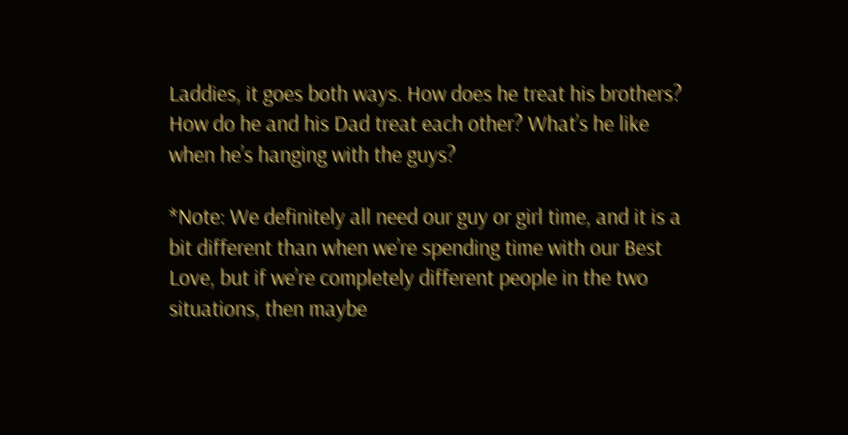Laddies, it goes both ways. How does he treat his brothers? How do he and his Dad treat each other? What’s he like when he’s hanging with the guys?

*Note: We definitely all need our guy or girl time, and it is a bit different than when we’re spending time with our Best Love, but if we’re completely different people in the two situations, then maybe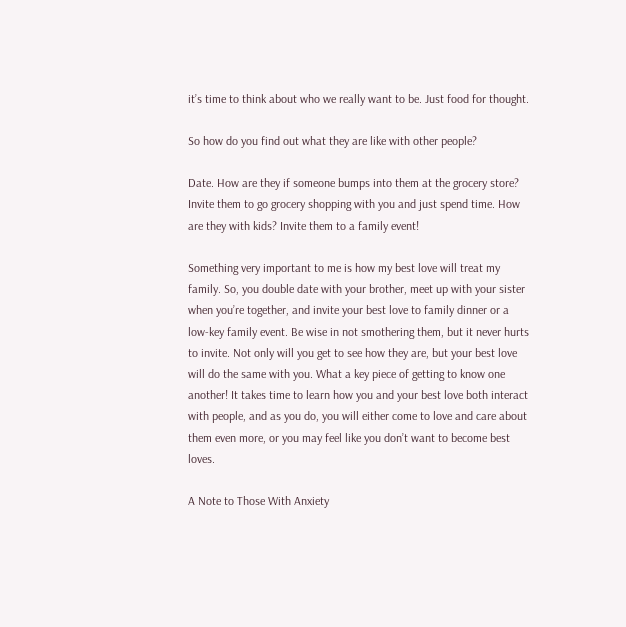it’s time to think about who we really want to be. Just food for thought.

So how do you find out what they are like with other people?

Date. How are they if someone bumps into them at the grocery store? Invite them to go grocery shopping with you and just spend time. How are they with kids? Invite them to a family event!

Something very important to me is how my best love will treat my family. So, you double date with your brother, meet up with your sister when you’re together, and invite your best love to family dinner or a low-key family event. Be wise in not smothering them, but it never hurts to invite. Not only will you get to see how they are, but your best love will do the same with you. What a key piece of getting to know one another! It takes time to learn how you and your best love both interact with people, and as you do, you will either come to love and care about them even more, or you may feel like you don’t want to become best loves.

A Note to Those With Anxiety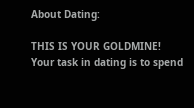About Dating:

THIS IS YOUR GOLDMINE!  Your task in dating is to spend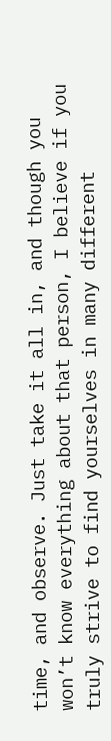time, and observe. Just take it all in, and though you won’t know everything about that person, I believe if you truly strive to find yourselves in many different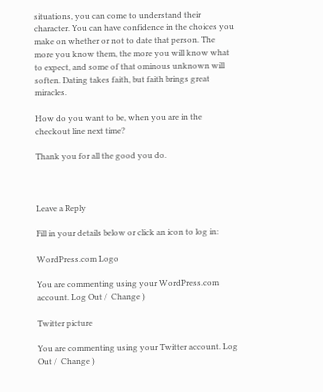situations, you can come to understand their character. You can have confidence in the choices you make on whether or not to date that person. The more you know them, the more you will know what to expect, and some of that ominous unknown will soften. Dating takes faith, but faith brings great miracles.

How do you want to be, when you are in the checkout line next time?

Thank you for all the good you do.



Leave a Reply

Fill in your details below or click an icon to log in:

WordPress.com Logo

You are commenting using your WordPress.com account. Log Out /  Change )

Twitter picture

You are commenting using your Twitter account. Log Out /  Change )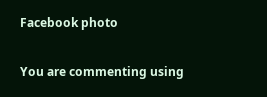Facebook photo

You are commenting using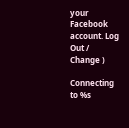your Facebook account. Log Out /  Change )

Connecting to %s